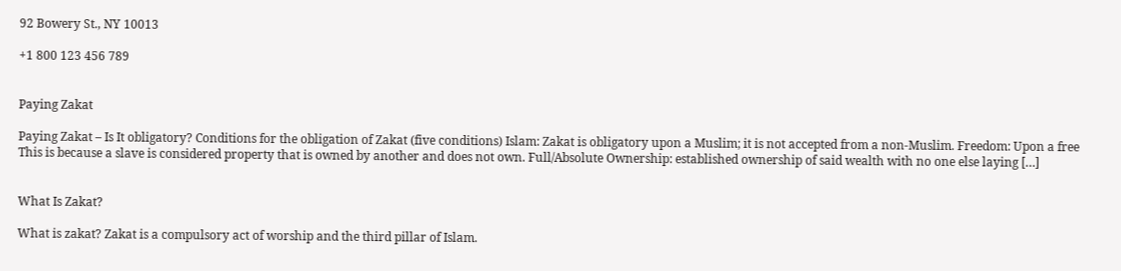92 Bowery St., NY 10013

+1 800 123 456 789


Paying Zakat

Paying Zakat – Is It obligatory? Conditions for the obligation of Zakat (five conditions) Islam: Zakat is obligatory upon a Muslim; it is not accepted from a non-Muslim. Freedom: Upon a free This is because a slave is considered property that is owned by another and does not own. Full/Absolute Ownership: established ownership of said wealth with no one else laying […]


What Is Zakat?

What is zakat? Zakat is a compulsory act of worship and the third pillar of Islam.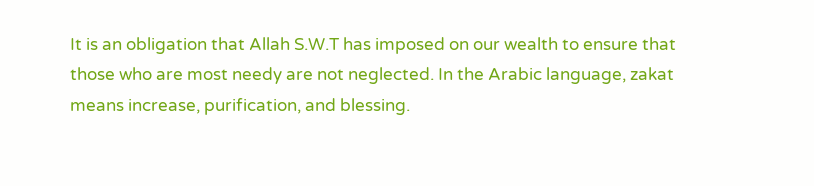It is an obligation that Allah S.W.T has imposed on our wealth to ensure that those who are most needy are not neglected. In the Arabic language, zakat means increase, purification, and blessing.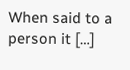When said to a person it […]